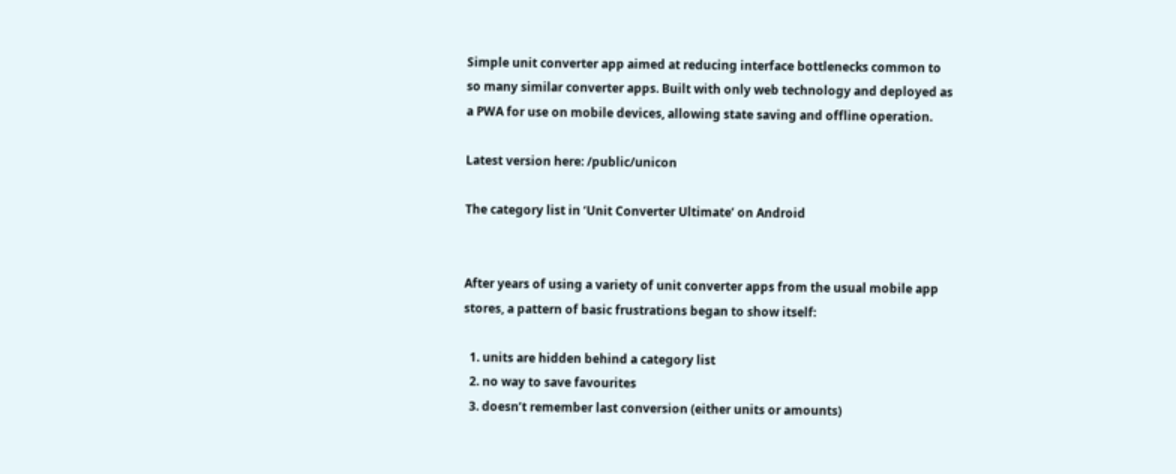Simple unit converter app aimed at reducing interface bottlenecks common to so many similar converter apps. Built with only web technology and deployed as a PWA for use on mobile devices, allowing state saving and offline operation.

Latest version here: /public/unicon

The category list in ‘Unit Converter Ultimate’ on Android


After years of using a variety of unit converter apps from the usual mobile app stores, a pattern of basic frustrations began to show itself:

  1. units are hidden behind a category list
  2. no way to save favourites
  3. doesn’t remember last conversion (either units or amounts)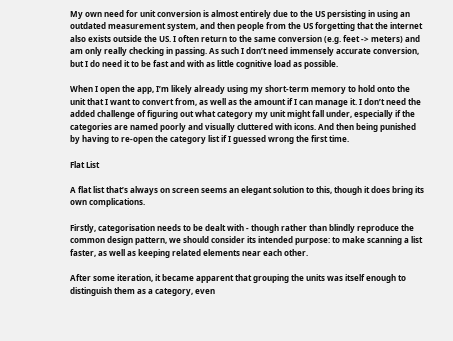My own need for unit conversion is almost entirely due to the US persisting in using an outdated measurement system, and then people from the US forgetting that the internet also exists outside the US. I often return to the same conversion (e.g. feet -> meters) and am only really checking in passing. As such I don’t need immensely accurate conversion, but I do need it to be fast and with as little cognitive load as possible.

When I open the app, I’m likely already using my short-term memory to hold onto the unit that I want to convert from, as well as the amount if I can manage it. I don’t need the added challenge of figuring out what category my unit might fall under, especially if the categories are named poorly and visually cluttered with icons. And then being punished by having to re-open the category list if I guessed wrong the first time.

Flat List

A flat list that’s always on screen seems an elegant solution to this, though it does bring its own complications.

Firstly, categorisation needs to be dealt with - though rather than blindly reproduce the common design pattern, we should consider its intended purpose: to make scanning a list faster, as well as keeping related elements near each other.

After some iteration, it became apparent that grouping the units was itself enough to distinguish them as a category, even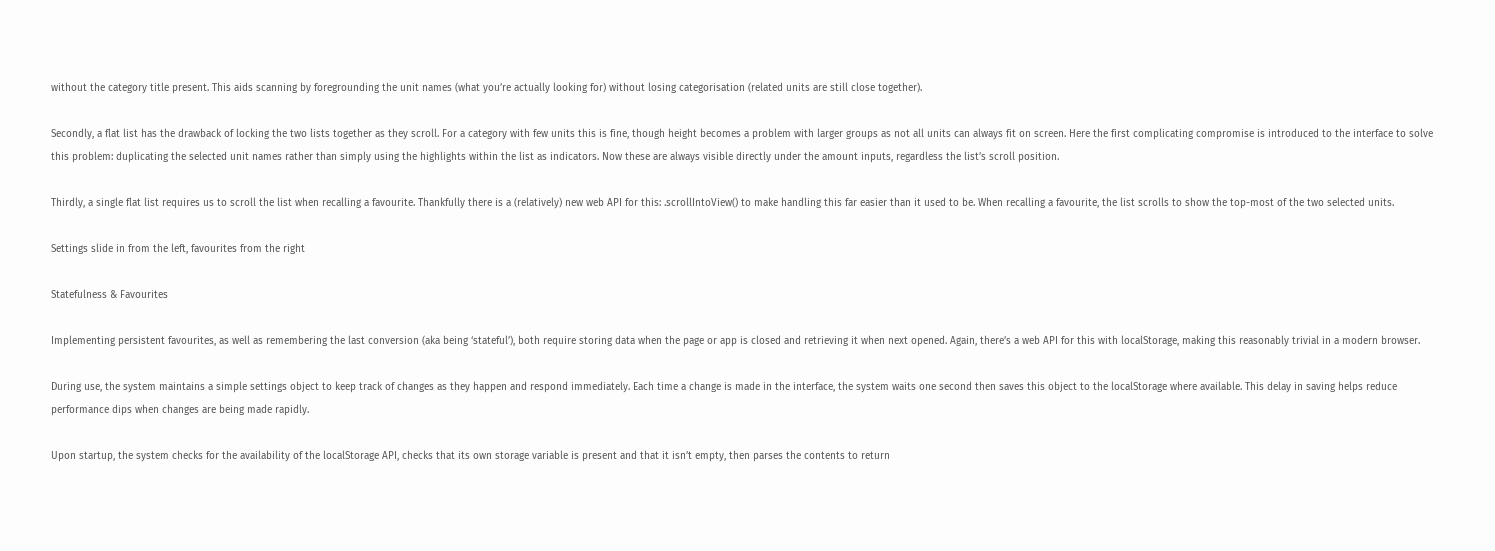without the category title present. This aids scanning by foregrounding the unit names (what you’re actually looking for) without losing categorisation (related units are still close together).

Secondly, a flat list has the drawback of locking the two lists together as they scroll. For a category with few units this is fine, though height becomes a problem with larger groups as not all units can always fit on screen. Here the first complicating compromise is introduced to the interface to solve this problem: duplicating the selected unit names rather than simply using the highlights within the list as indicators. Now these are always visible directly under the amount inputs, regardless the list’s scroll position.

Thirdly, a single flat list requires us to scroll the list when recalling a favourite. Thankfully there is a (relatively) new web API for this: .scrollIntoView() to make handling this far easier than it used to be. When recalling a favourite, the list scrolls to show the top-most of the two selected units.

Settings slide in from the left, favourites from the right

Statefulness & Favourites

Implementing persistent favourites, as well as remembering the last conversion (aka being ‘stateful’), both require storing data when the page or app is closed and retrieving it when next opened. Again, there’s a web API for this with localStorage, making this reasonably trivial in a modern browser.

During use, the system maintains a simple settings object to keep track of changes as they happen and respond immediately. Each time a change is made in the interface, the system waits one second then saves this object to the localStorage where available. This delay in saving helps reduce performance dips when changes are being made rapidly.

Upon startup, the system checks for the availability of the localStorage API, checks that its own storage variable is present and that it isn’t empty, then parses the contents to return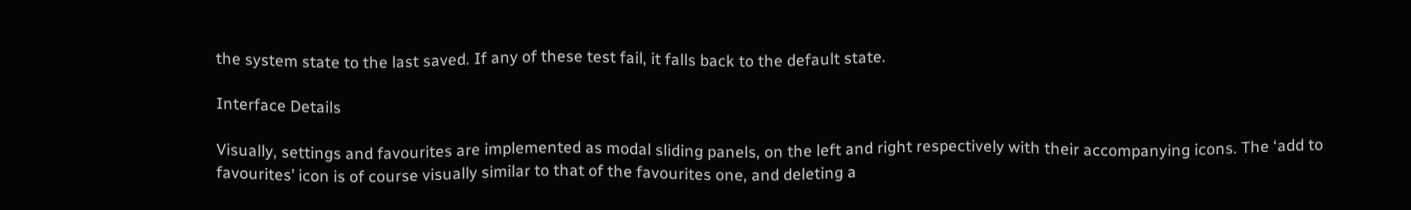the system state to the last saved. If any of these test fail, it falls back to the default state.

Interface Details

Visually, settings and favourites are implemented as modal sliding panels, on the left and right respectively with their accompanying icons. The ‘add to favourites’ icon is of course visually similar to that of the favourites one, and deleting a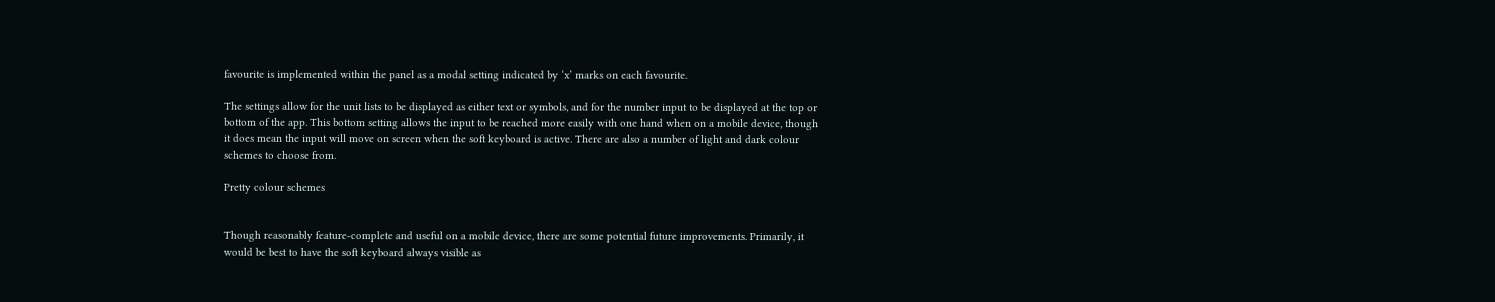favourite is implemented within the panel as a modal setting indicated by ‘x’ marks on each favourite.

The settings allow for the unit lists to be displayed as either text or symbols, and for the number input to be displayed at the top or bottom of the app. This bottom setting allows the input to be reached more easily with one hand when on a mobile device, though it does mean the input will move on screen when the soft keyboard is active. There are also a number of light and dark colour schemes to choose from.

Pretty colour schemes


Though reasonably feature-complete and useful on a mobile device, there are some potential future improvements. Primarily, it would be best to have the soft keyboard always visible as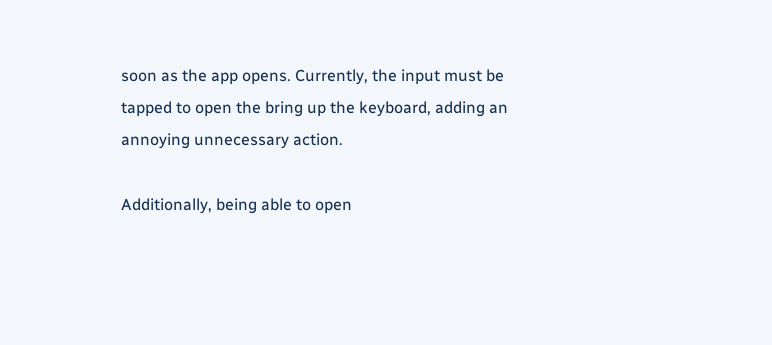soon as the app opens. Currently, the input must be tapped to open the bring up the keyboard, adding an annoying unnecessary action.

Additionally, being able to open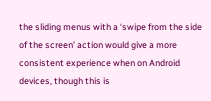the sliding menus with a ‘swipe from the side of the screen’ action would give a more consistent experience when on Android devices, though this is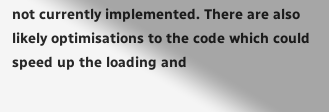not currently implemented. There are also likely optimisations to the code which could speed up the loading and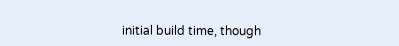initial build time, though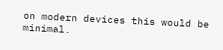on modern devices this would be minimal.